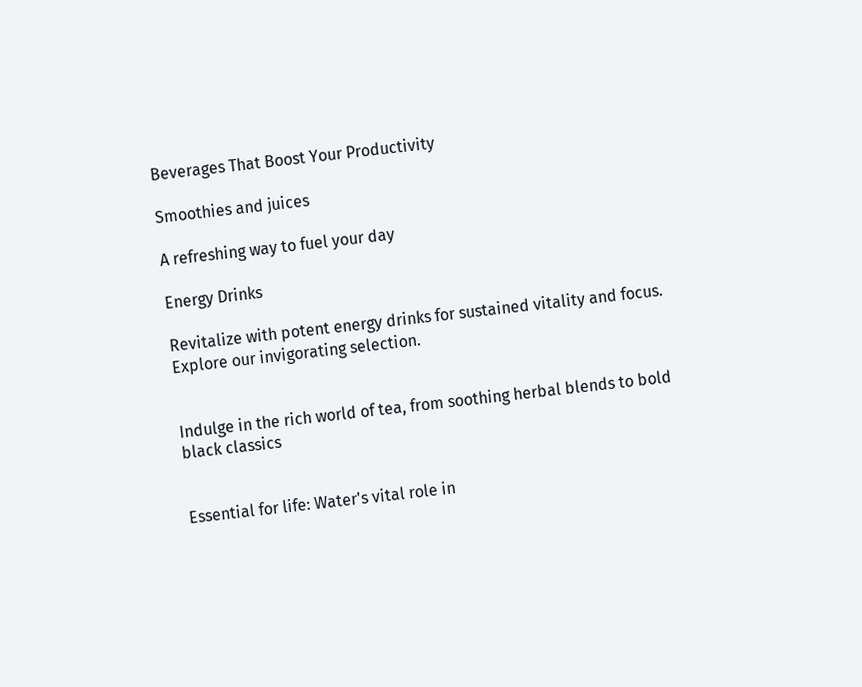Beverages That Boost Your Productivity

Smoothies and juices

A refreshing way to fuel your day

Energy Drinks

Revitalize with potent energy drinks for sustained vitality and focus. Explore our invigorating selection.


Indulge in the rich world of tea, from soothing herbal blends to bold black classics


Essential for life: Water's vital role in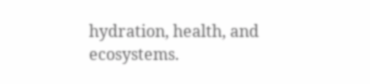hydration, health, and ecosystems.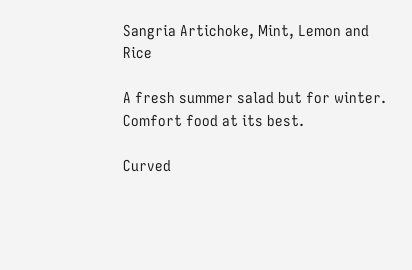Sangria Artichoke, Mint, Lemon and Rice

A fresh summer salad but for winter. Comfort food at its best.

Curved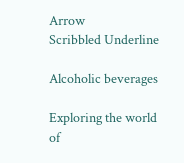Arrow
Scribbled Underline

Alcoholic beverages

Exploring the world of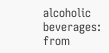alcoholic beverages: from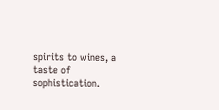spirits to wines, a taste of sophistication.